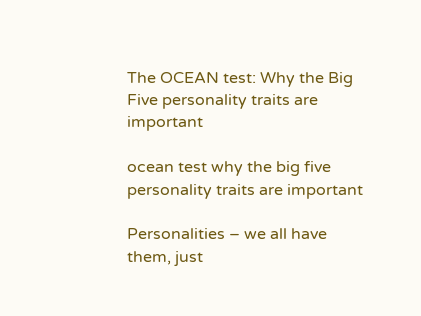The OCEAN test: Why the Big Five personality traits are important

ocean test why the big five personality traits are important

Personalities – we all have them, just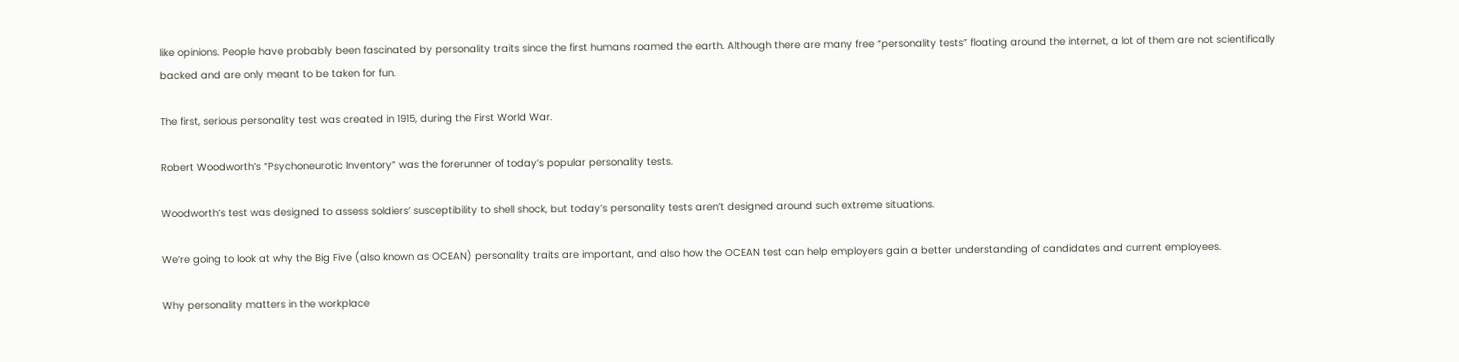like opinions. People have probably been fascinated by personality traits since the first humans roamed the earth. Although there are many free “personality tests” floating around the internet, a lot of them are not scientifically backed and are only meant to be taken for fun.

The first, serious personality test was created in 1915, during the First World War.

Robert Woodworth’s “Psychoneurotic Inventory” was the forerunner of today’s popular personality tests.

Woodworth’s test was designed to assess soldiers’ susceptibility to shell shock, but today’s personality tests aren’t designed around such extreme situations.

We’re going to look at why the Big Five (also known as OCEAN) personality traits are important, and also how the OCEAN test can help employers gain a better understanding of candidates and current employees.

Why personality matters in the workplace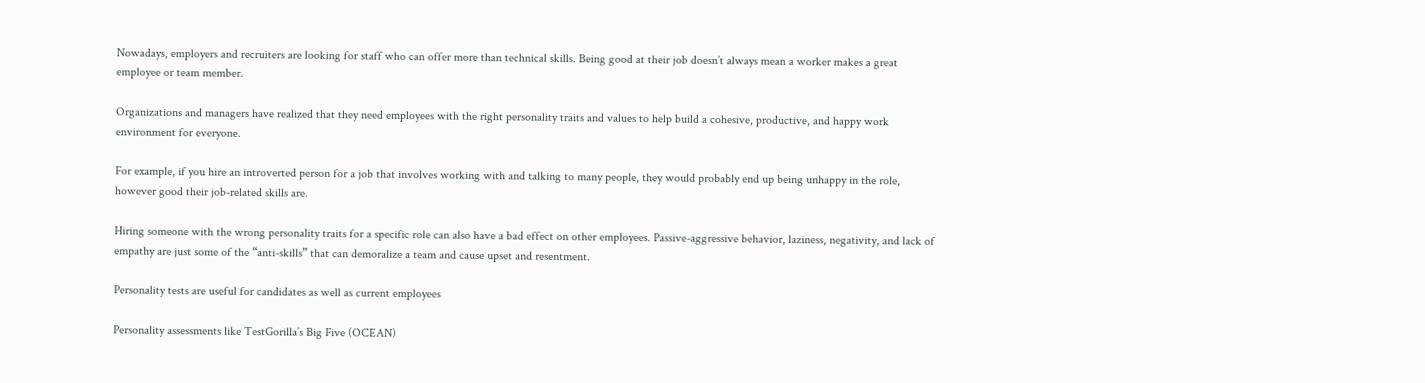Nowadays, employers and recruiters are looking for staff who can offer more than technical skills. Being good at their job doesn’t always mean a worker makes a great employee or team member.

Organizations and managers have realized that they need employees with the right personality traits and values to help build a cohesive, productive, and happy work environment for everyone.

For example, if you hire an introverted person for a job that involves working with and talking to many people, they would probably end up being unhappy in the role, however good their job-related skills are.

Hiring someone with the wrong personality traits for a specific role can also have a bad effect on other employees. Passive-aggressive behavior, laziness, negativity, and lack of empathy are just some of the “anti-skills” that can demoralize a team and cause upset and resentment.

Personality tests are useful for candidates as well as current employees

Personality assessments like TestGorilla’s Big Five (OCEAN)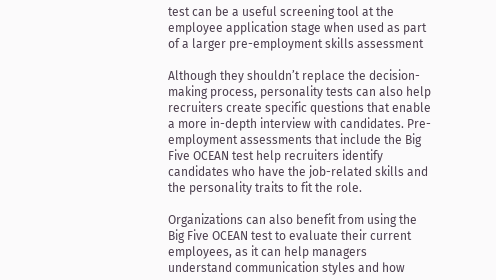test can be a useful screening tool at the employee application stage when used as part of a larger pre-employment skills assessment

Although they shouldn’t replace the decision-making process, personality tests can also help recruiters create specific questions that enable a more in-depth interview with candidates. Pre-employment assessments that include the Big Five OCEAN test help recruiters identify candidates who have the job-related skills and the personality traits to fit the role.

Organizations can also benefit from using the Big Five OCEAN test to evaluate their current employees, as it can help managers understand communication styles and how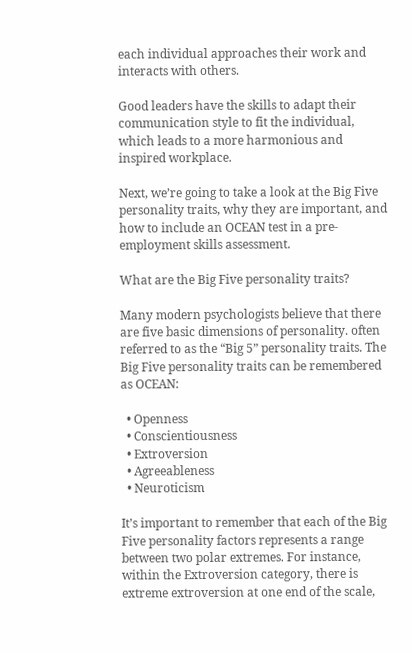each individual approaches their work and interacts with others.

Good leaders have the skills to adapt their communication style to fit the individual, which leads to a more harmonious and inspired workplace.

Next, we’re going to take a look at the Big Five personality traits, why they are important, and how to include an OCEAN test in a pre-employment skills assessment.

What are the Big Five personality traits?

Many modern psychologists believe that there are five basic dimensions of personality. often referred to as the “Big 5” personality traits. The Big Five personality traits can be remembered as OCEAN:

  • Openness
  • Conscientiousness
  • Extroversion
  • Agreeableness
  • Neuroticism

It’s important to remember that each of the Big Five personality factors represents a range between two polar extremes. For instance, within the Extroversion category, there is extreme extroversion at one end of the scale,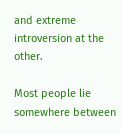and extreme introversion at the other.

Most people lie somewhere between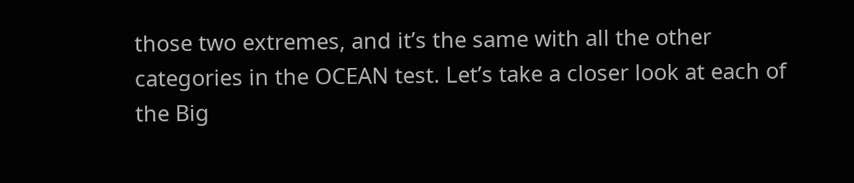those two extremes, and it’s the same with all the other categories in the OCEAN test. Let’s take a closer look at each of the Big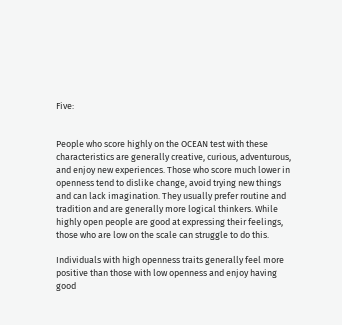Five:


People who score highly on the OCEAN test with these characteristics are generally creative, curious, adventurous, and enjoy new experiences. Those who score much lower in openness tend to dislike change, avoid trying new things and can lack imagination. They usually prefer routine and tradition and are generally more logical thinkers. While highly open people are good at expressing their feelings, those who are low on the scale can struggle to do this.

Individuals with high openness traits generally feel more positive than those with low openness and enjoy having good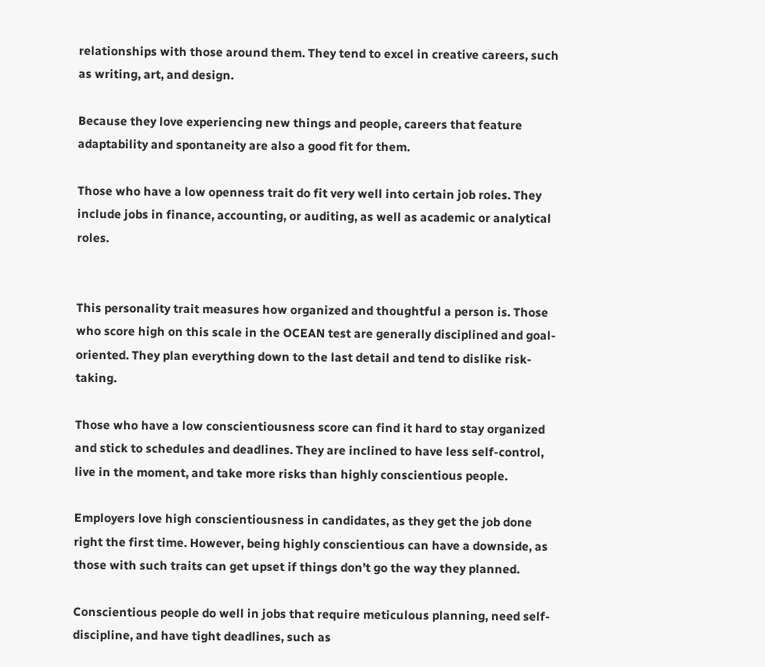relationships with those around them. They tend to excel in creative careers, such as writing, art, and design.

Because they love experiencing new things and people, careers that feature adaptability and spontaneity are also a good fit for them.

Those who have a low openness trait do fit very well into certain job roles. They include jobs in finance, accounting, or auditing, as well as academic or analytical roles.


This personality trait measures how organized and thoughtful a person is. Those who score high on this scale in the OCEAN test are generally disciplined and goal-oriented. They plan everything down to the last detail and tend to dislike risk-taking.

Those who have a low conscientiousness score can find it hard to stay organized and stick to schedules and deadlines. They are inclined to have less self-control, live in the moment, and take more risks than highly conscientious people.

Employers love high conscientiousness in candidates, as they get the job done right the first time. However, being highly conscientious can have a downside, as those with such traits can get upset if things don’t go the way they planned.

Conscientious people do well in jobs that require meticulous planning, need self-discipline, and have tight deadlines, such as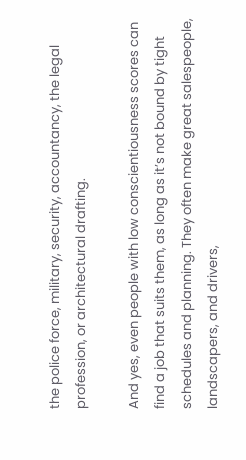the police force, military, security, accountancy, the legal profession, or architectural drafting.

And yes, even people with low conscientiousness scores can find a job that suits them, as long as it’s not bound by tight schedules and planning. They often make great salespeople, landscapers, and drivers,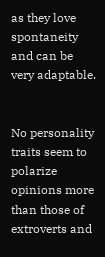as they love spontaneity and can be very adaptable.


No personality traits seem to polarize opinions more than those of extroverts and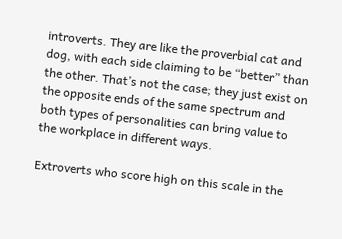introverts. They are like the proverbial cat and dog, with each side claiming to be “better” than the other. That’s not the case; they just exist on the opposite ends of the same spectrum and both types of personalities can bring value to the workplace in different ways.

Extroverts who score high on this scale in the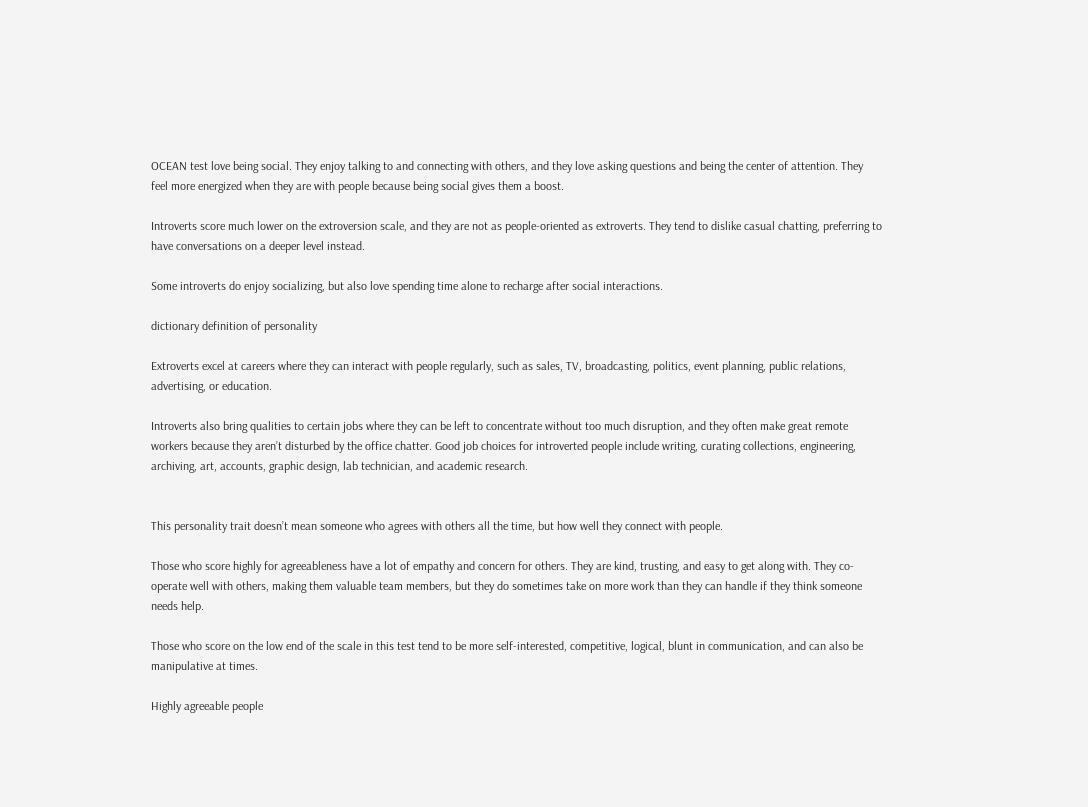OCEAN test love being social. They enjoy talking to and connecting with others, and they love asking questions and being the center of attention. They feel more energized when they are with people because being social gives them a boost.

Introverts score much lower on the extroversion scale, and they are not as people-oriented as extroverts. They tend to dislike casual chatting, preferring to have conversations on a deeper level instead.

Some introverts do enjoy socializing, but also love spending time alone to recharge after social interactions.

dictionary definition of personality

Extroverts excel at careers where they can interact with people regularly, such as sales, TV, broadcasting, politics, event planning, public relations, advertising, or education.

Introverts also bring qualities to certain jobs where they can be left to concentrate without too much disruption, and they often make great remote workers because they aren’t disturbed by the office chatter. Good job choices for introverted people include writing, curating collections, engineering, archiving, art, accounts, graphic design, lab technician, and academic research.


This personality trait doesn’t mean someone who agrees with others all the time, but how well they connect with people.

Those who score highly for agreeableness have a lot of empathy and concern for others. They are kind, trusting, and easy to get along with. They co-operate well with others, making them valuable team members, but they do sometimes take on more work than they can handle if they think someone needs help.

Those who score on the low end of the scale in this test tend to be more self-interested, competitive, logical, blunt in communication, and can also be manipulative at times.

Highly agreeable people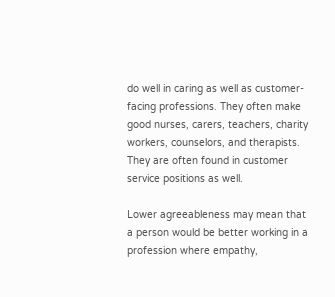do well in caring as well as customer-facing professions. They often make good nurses, carers, teachers, charity workers, counselors, and therapists. They are often found in customer service positions as well.

Lower agreeableness may mean that a person would be better working in a profession where empathy,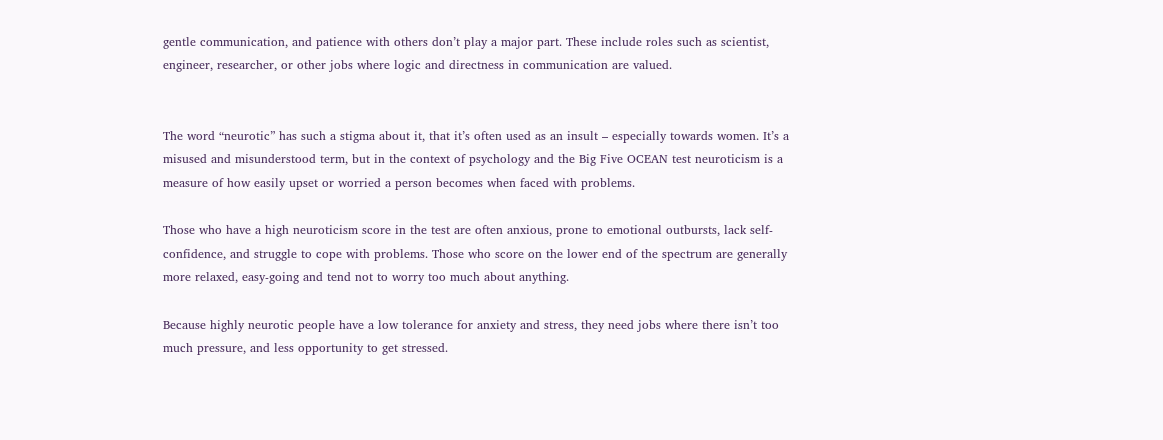gentle communication, and patience with others don’t play a major part. These include roles such as scientist, engineer, researcher, or other jobs where logic and directness in communication are valued.


The word “neurotic” has such a stigma about it, that it’s often used as an insult – especially towards women. It’s a misused and misunderstood term, but in the context of psychology and the Big Five OCEAN test neuroticism is a measure of how easily upset or worried a person becomes when faced with problems.

Those who have a high neuroticism score in the test are often anxious, prone to emotional outbursts, lack self-confidence, and struggle to cope with problems. Those who score on the lower end of the spectrum are generally more relaxed, easy-going and tend not to worry too much about anything.

Because highly neurotic people have a low tolerance for anxiety and stress, they need jobs where there isn’t too much pressure, and less opportunity to get stressed.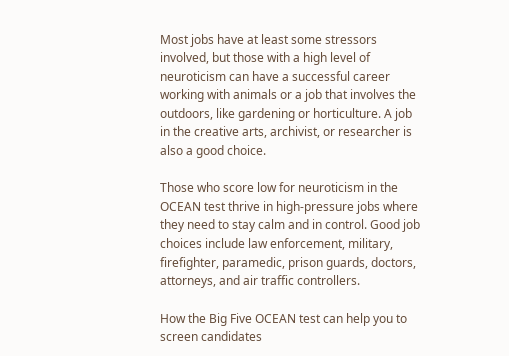Most jobs have at least some stressors involved, but those with a high level of neuroticism can have a successful career working with animals or a job that involves the outdoors, like gardening or horticulture. A job in the creative arts, archivist, or researcher is also a good choice.

Those who score low for neuroticism in the OCEAN test thrive in high-pressure jobs where they need to stay calm and in control. Good job choices include law enforcement, military, firefighter, paramedic, prison guards, doctors, attorneys, and air traffic controllers.

How the Big Five OCEAN test can help you to screen candidates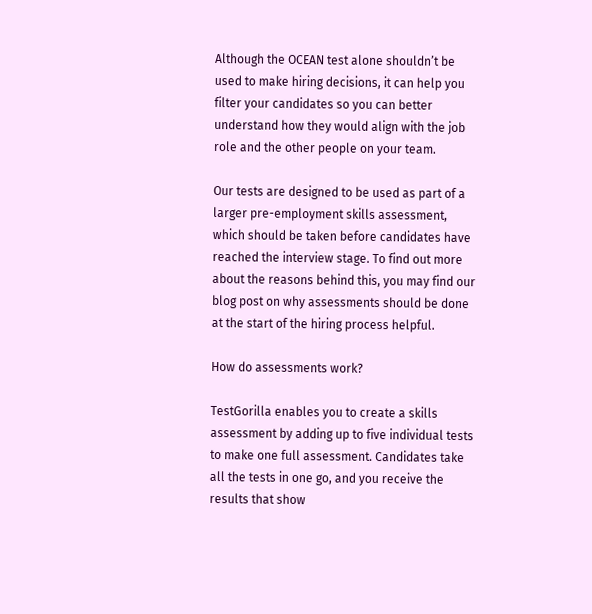Although the OCEAN test alone shouldn’t be used to make hiring decisions, it can help you filter your candidates so you can better understand how they would align with the job role and the other people on your team.

Our tests are designed to be used as part of a larger pre-employment skills assessment, which should be taken before candidates have reached the interview stage. To find out more about the reasons behind this, you may find our blog post on why assessments should be done at the start of the hiring process helpful.

How do assessments work?

TestGorilla enables you to create a skills assessment by adding up to five individual tests to make one full assessment. Candidates take all the tests in one go, and you receive the results that show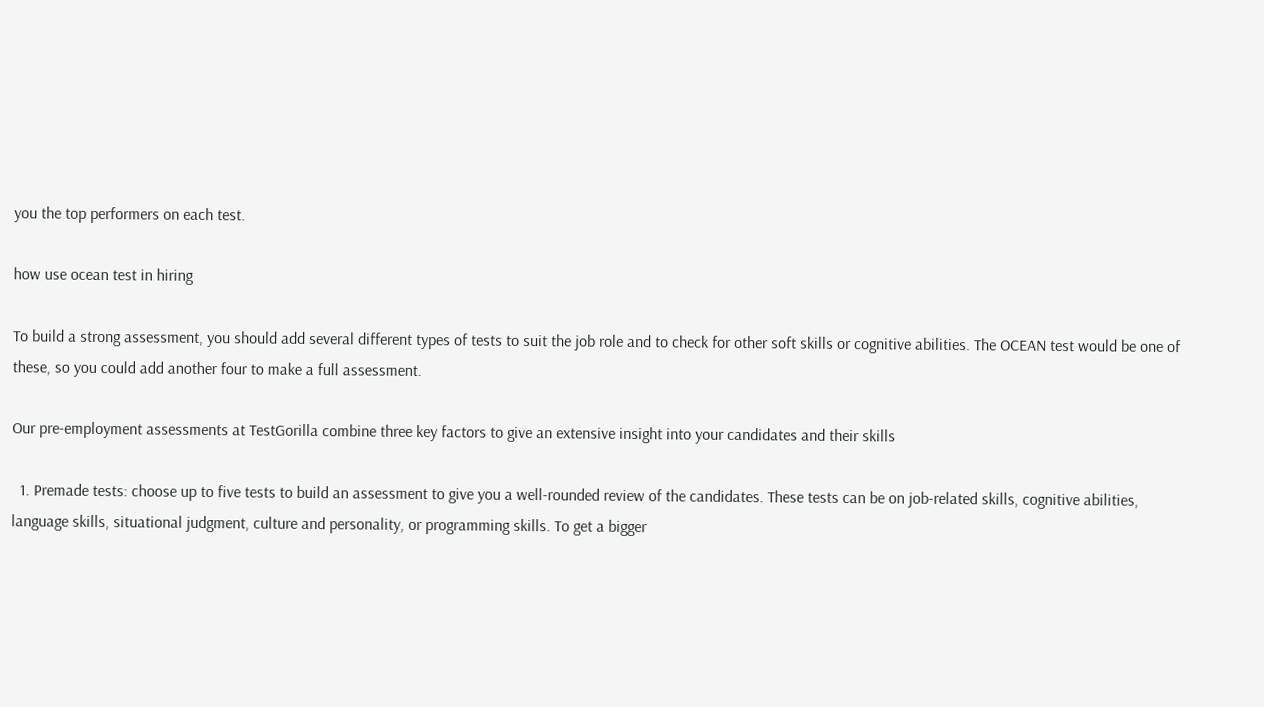you the top performers on each test.

how use ocean test in hiring

To build a strong assessment, you should add several different types of tests to suit the job role and to check for other soft skills or cognitive abilities. The OCEAN test would be one of these, so you could add another four to make a full assessment.

Our pre-employment assessments at TestGorilla combine three key factors to give an extensive insight into your candidates and their skills

  1. Premade tests: choose up to five tests to build an assessment to give you a well-rounded review of the candidates. These tests can be on job-related skills, cognitive abilities, language skills, situational judgment, culture and personality, or programming skills. To get a bigger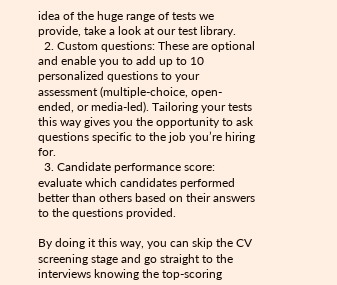idea of the huge range of tests we provide, take a look at our test library.
  2. Custom questions: These are optional and enable you to add up to 10 personalized questions to your assessment (multiple-choice, open-ended, or media-led). Tailoring your tests this way gives you the opportunity to ask questions specific to the job you’re hiring for.
  3. Candidate performance score: evaluate which candidates performed better than others based on their answers to the questions provided.

By doing it this way, you can skip the CV screening stage and go straight to the interviews knowing the top-scoring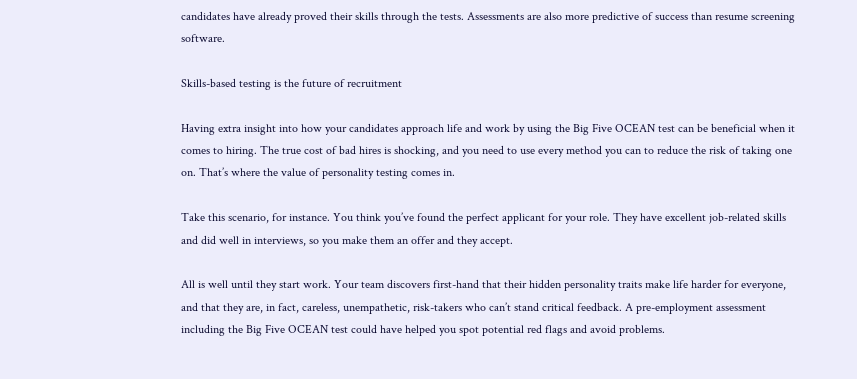candidates have already proved their skills through the tests. Assessments are also more predictive of success than resume screening software.

Skills-based testing is the future of recruitment

Having extra insight into how your candidates approach life and work by using the Big Five OCEAN test can be beneficial when it comes to hiring. The true cost of bad hires is shocking, and you need to use every method you can to reduce the risk of taking one on. That’s where the value of personality testing comes in.

Take this scenario, for instance. You think you’ve found the perfect applicant for your role. They have excellent job-related skills and did well in interviews, so you make them an offer and they accept.

All is well until they start work. Your team discovers first-hand that their hidden personality traits make life harder for everyone, and that they are, in fact, careless, unempathetic, risk-takers who can’t stand critical feedback. A pre-employment assessment including the Big Five OCEAN test could have helped you spot potential red flags and avoid problems.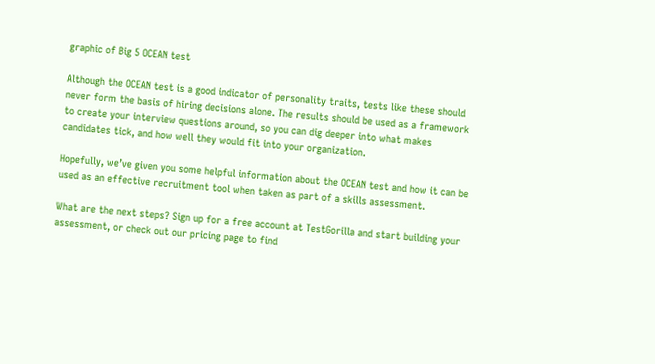graphic of Big 5 OCEAN test

Although the OCEAN test is a good indicator of personality traits, tests like these should never form the basis of hiring decisions alone. The results should be used as a framework to create your interview questions around, so you can dig deeper into what makes candidates tick, and how well they would fit into your organization.

Hopefully, we’ve given you some helpful information about the OCEAN test and how it can be used as an effective recruitment tool when taken as part of a skills assessment.

What are the next steps? Sign up for a free account at TestGorilla and start building your assessment, or check out our pricing page to find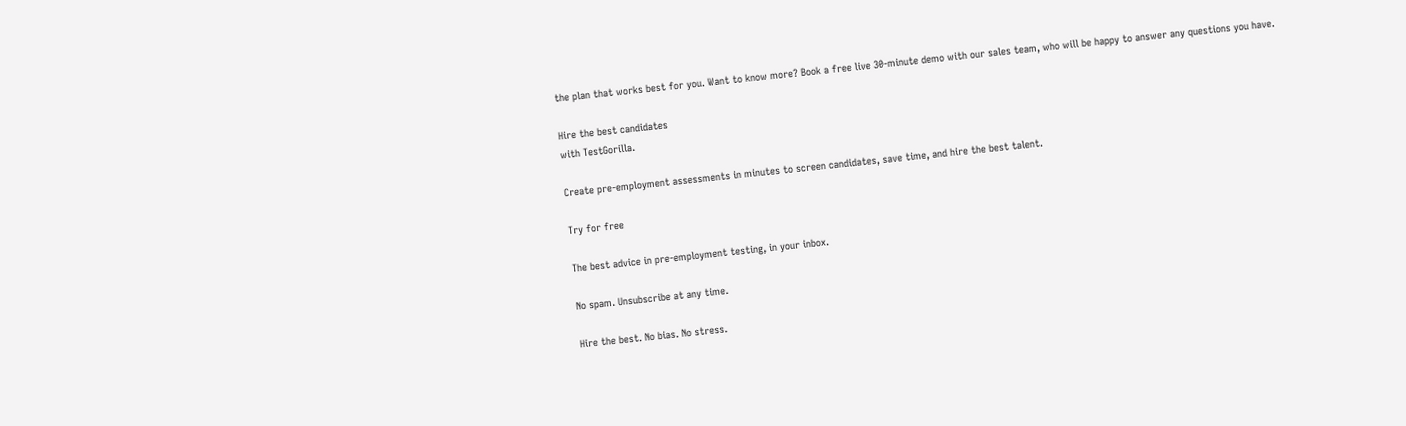the plan that works best for you. Want to know more? Book a free live 30-minute demo with our sales team, who will be happy to answer any questions you have.

Hire the best candidates
with TestGorilla.

Create pre-employment assessments in minutes to screen candidates, save time, and hire the best talent.

Try for free

The best advice in pre-employment testing, in your inbox.

No spam. Unsubscribe at any time.

Hire the best. No bias. No stress.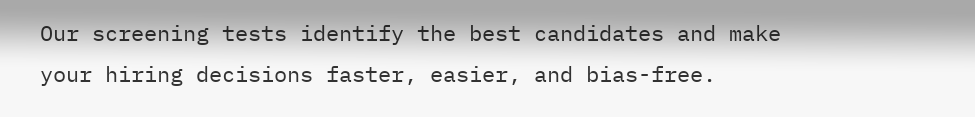Our screening tests identify the best candidates and make your hiring decisions faster, easier, and bias-free.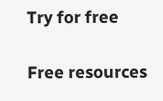Try for free

Free resources